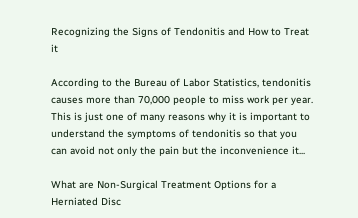Recognizing the Signs of Tendonitis and How to Treat it

According to the Bureau of Labor Statistics, tendonitis causes more than 70,000 people to miss work per year. This is just one of many reasons why it is important to understand the symptoms of tendonitis so that you can avoid not only the pain but the inconvenience it...

What are Non-Surgical Treatment Options for a Herniated Disc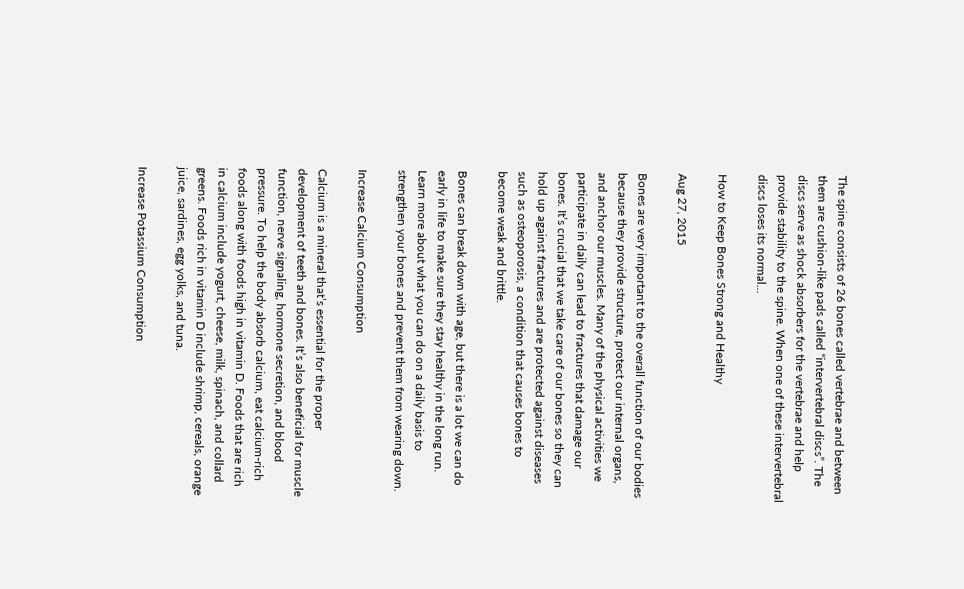The spine consists of 26 bones called vertebrae and between them are cushion-like pads called “intervertebral discs”. The discs serve as shock absorbers for the vertebrae and help provide stability to the spine. When one of these intervertebral discs loses its normal...

How to Keep Bones Strong and Healthy

Aug 27, 2015

Bones are very important to the overall function of our bodies because they provide structure, protect our internal organs, and anchor our muscles. Many of the physical activities we participate in daily can lead to fractures that damage our bones. It’s crucial that we take care of our bones so they can hold up against fractures and are protected against diseases such as osteoporosis, a condition that causes bones to become weak and brittle.

Bones can break down with age, but there is a lot we can do early in life to make sure they stay healthy in the long run. Learn more about what you can do on a daily basis to strengthen your bones and prevent them from wearing down.

Increase Calcium Consumption

Calcium is a mineral that’s essential for the proper development of teeth and bones. It’s also beneficial for muscle function, nerve signaling, hormone secretion, and blood pressure. To help the body absorb calcium, eat calcium-rich foods along with foods high in vitamin D. Foods that are rich in calcium include yogurt, cheese, milk, spinach, and collard greens. Foods rich in vitamin D include shrimp, cereals, orange juice, sardines, egg yolks, and tuna.

Increase Potassium Consumption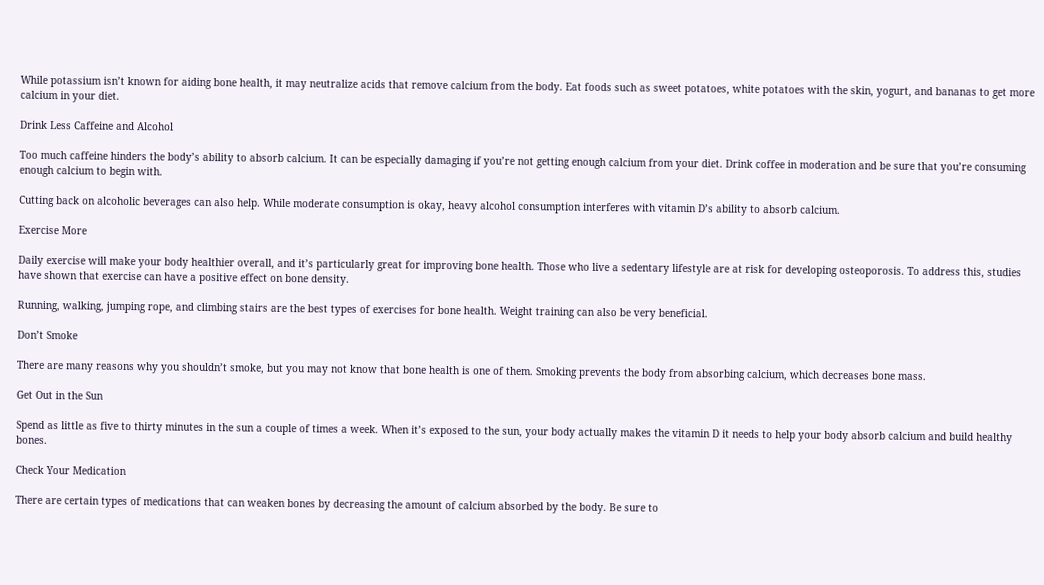While potassium isn’t known for aiding bone health, it may neutralize acids that remove calcium from the body. Eat foods such as sweet potatoes, white potatoes with the skin, yogurt, and bananas to get more calcium in your diet.

Drink Less Caffeine and Alcohol

Too much caffeine hinders the body’s ability to absorb calcium. It can be especially damaging if you’re not getting enough calcium from your diet. Drink coffee in moderation and be sure that you’re consuming enough calcium to begin with.

Cutting back on alcoholic beverages can also help. While moderate consumption is okay, heavy alcohol consumption interferes with vitamin D’s ability to absorb calcium.

Exercise More

Daily exercise will make your body healthier overall, and it’s particularly great for improving bone health. Those who live a sedentary lifestyle are at risk for developing osteoporosis. To address this, studies have shown that exercise can have a positive effect on bone density.

Running, walking, jumping rope, and climbing stairs are the best types of exercises for bone health. Weight training can also be very beneficial.

Don’t Smoke

There are many reasons why you shouldn’t smoke, but you may not know that bone health is one of them. Smoking prevents the body from absorbing calcium, which decreases bone mass.

Get Out in the Sun

Spend as little as five to thirty minutes in the sun a couple of times a week. When it’s exposed to the sun, your body actually makes the vitamin D it needs to help your body absorb calcium and build healthy bones.

Check Your Medication

There are certain types of medications that can weaken bones by decreasing the amount of calcium absorbed by the body. Be sure to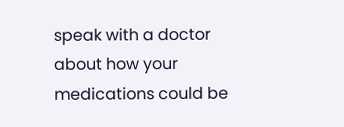speak with a doctor about how your medications could be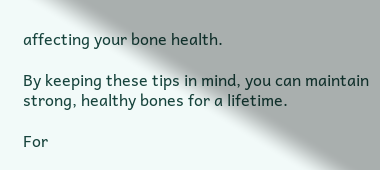affecting your bone health.

By keeping these tips in mind, you can maintain strong, healthy bones for a lifetime.

For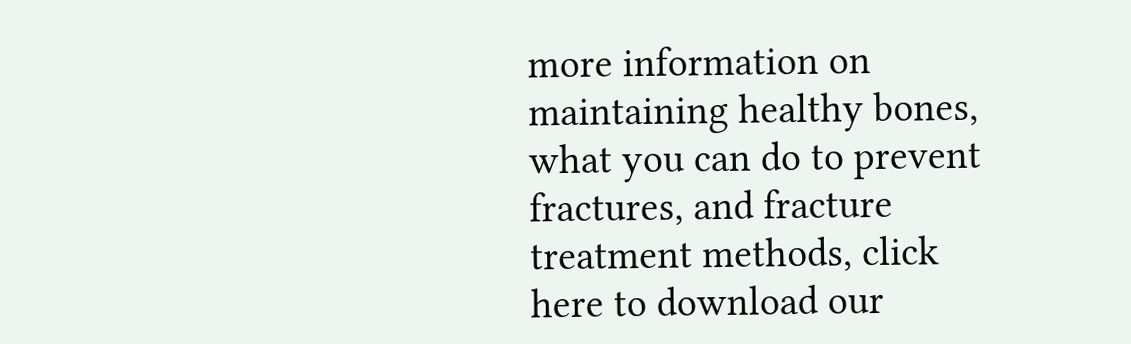more information on maintaining healthy bones, what you can do to prevent fractures, and fracture treatment methods, click here to download our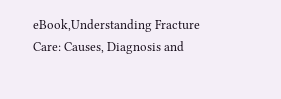eBook,Understanding Fracture Care: Causes, Diagnosis and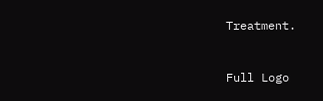Treatment.



Full Logo